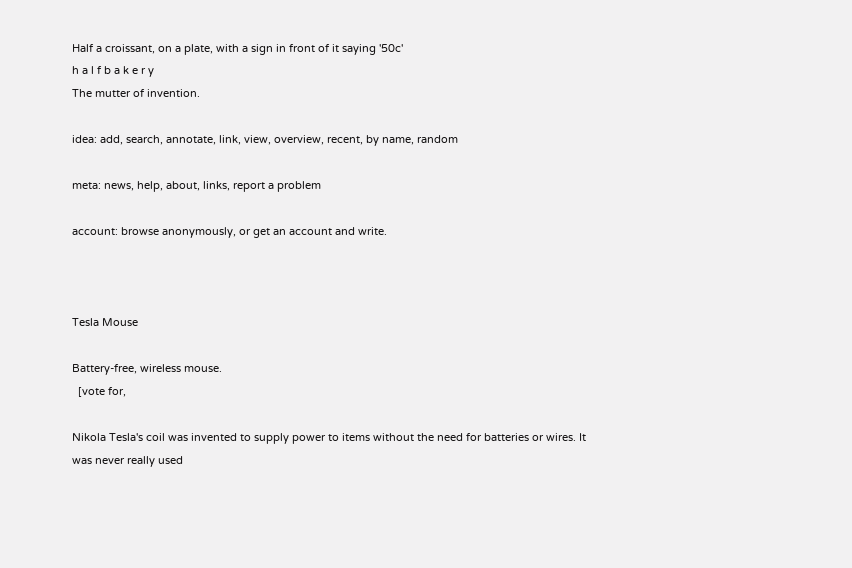Half a croissant, on a plate, with a sign in front of it saying '50c'
h a l f b a k e r y
The mutter of invention.

idea: add, search, annotate, link, view, overview, recent, by name, random

meta: news, help, about, links, report a problem

account: browse anonymously, or get an account and write.



Tesla Mouse

Battery-free, wireless mouse.
  [vote for,

Nikola Tesla's coil was invented to supply power to items without the need for batteries or wires. It was never really used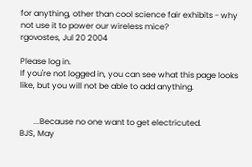for anything, other than cool science fair exhibits - why not use it to power our wireless mice?
rgovostes, Jul 20 2004

Please log in.
If you're not logged in, you can see what this page looks like, but you will not be able to add anything.


       ...Because no one want to get electricuted.
BJS, May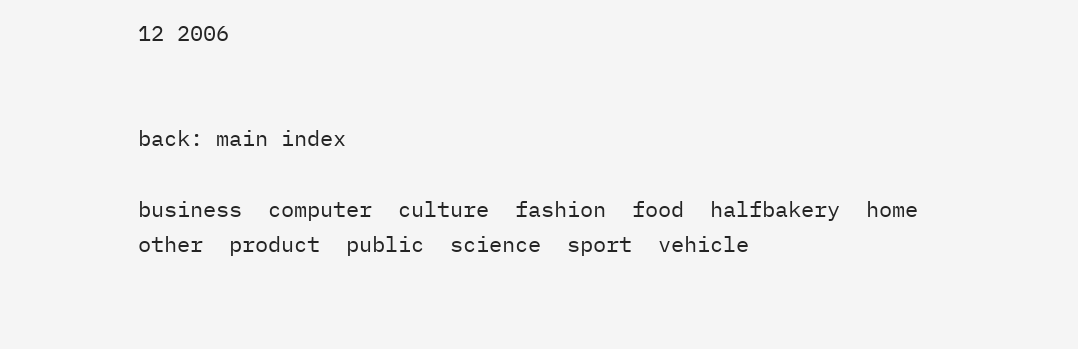12 2006


back: main index

business  computer  culture  fashion  food  halfbakery  home  other  product  public  science  sport  vehicle